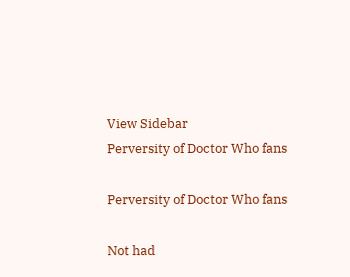View Sidebar
Perversity of Doctor Who fans

Perversity of Doctor Who fans

Not had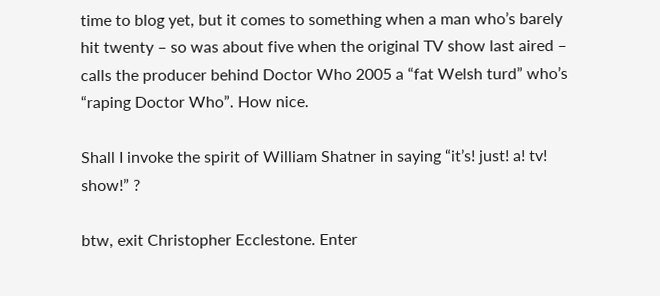time to blog yet, but it comes to something when a man who’s barely hit twenty – so was about five when the original TV show last aired – calls the producer behind Doctor Who 2005 a “fat Welsh turd” who’s “raping Doctor Who”. How nice.

Shall I invoke the spirit of William Shatner in saying “it’s! just! a! tv! show!” ?

btw, exit Christopher Ecclestone. Enter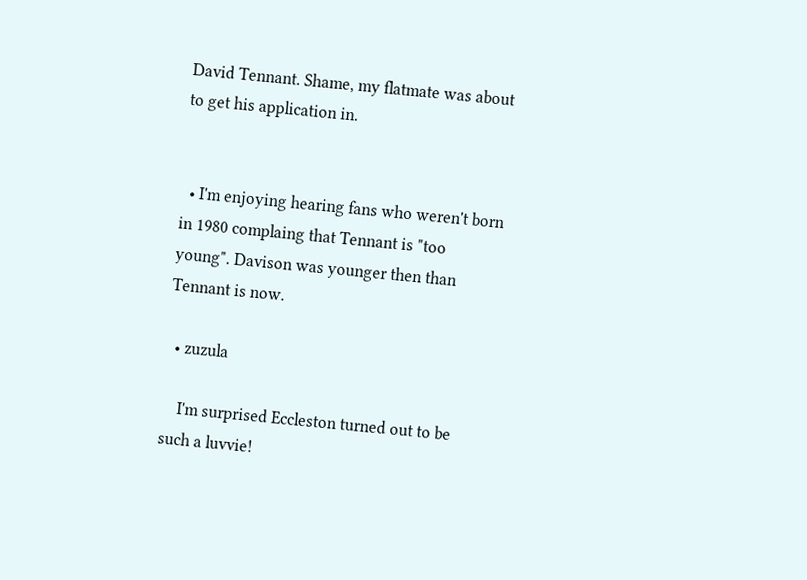David Tennant. Shame, my flatmate was about to get his application in.


  • I'm enjoying hearing fans who weren't born in 1980 complaing that Tennant is "too young". Davison was younger then than Tennant is now.

  • zuzula

    I'm surprised Eccleston turned out to be such a luvvie!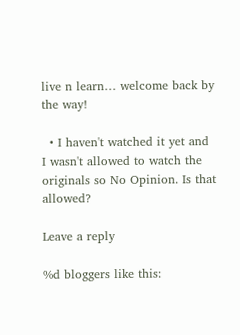live n learn… welcome back by the way!

  • I haven't watched it yet and I wasn't allowed to watch the originals so No Opinion. Is that allowed?

Leave a reply

%d bloggers like this: